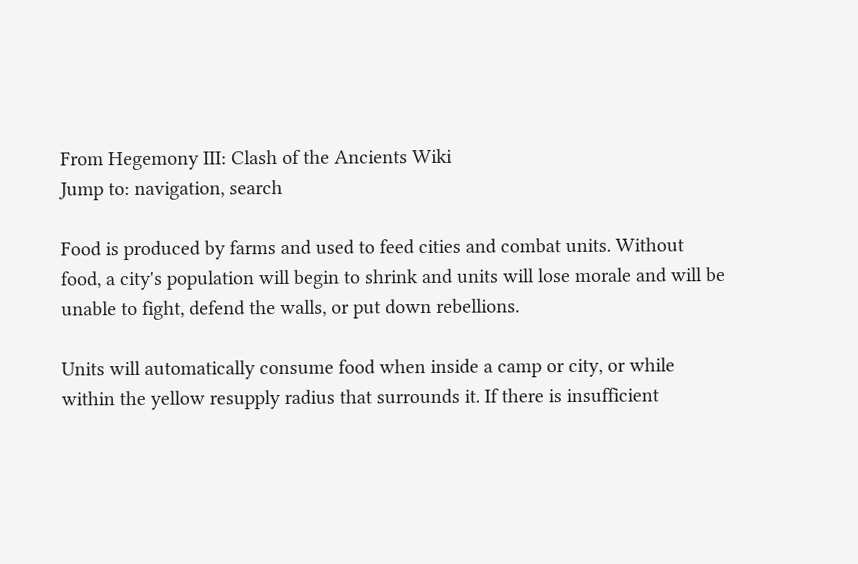From Hegemony III: Clash of the Ancients Wiki
Jump to: navigation, search

Food is produced by farms and used to feed cities and combat units. Without food, a city's population will begin to shrink and units will lose morale and will be unable to fight, defend the walls, or put down rebellions.

Units will automatically consume food when inside a camp or city, or while within the yellow resupply radius that surrounds it. If there is insufficient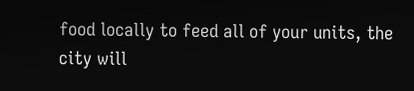food locally to feed all of your units, the city will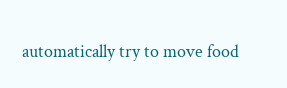automatically try to move food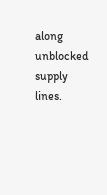along unblocked supply lines.